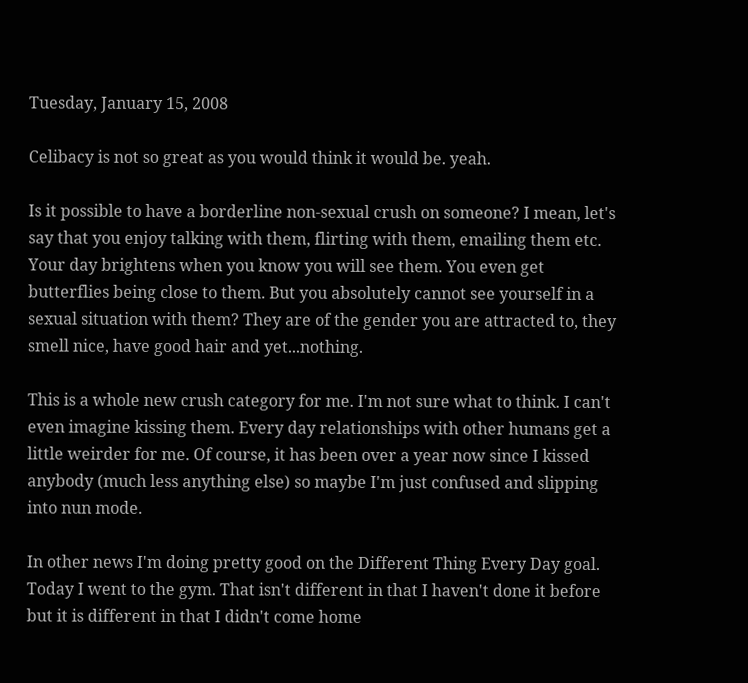Tuesday, January 15, 2008

Celibacy is not so great as you would think it would be. yeah.

Is it possible to have a borderline non-sexual crush on someone? I mean, let's say that you enjoy talking with them, flirting with them, emailing them etc. Your day brightens when you know you will see them. You even get butterflies being close to them. But you absolutely cannot see yourself in a sexual situation with them? They are of the gender you are attracted to, they smell nice, have good hair and yet...nothing.

This is a whole new crush category for me. I'm not sure what to think. I can't even imagine kissing them. Every day relationships with other humans get a little weirder for me. Of course, it has been over a year now since I kissed anybody (much less anything else) so maybe I'm just confused and slipping into nun mode.

In other news I'm doing pretty good on the Different Thing Every Day goal. Today I went to the gym. That isn't different in that I haven't done it before but it is different in that I didn't come home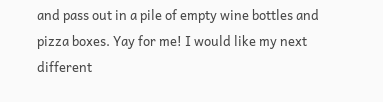and pass out in a pile of empty wine bottles and pizza boxes. Yay for me! I would like my next different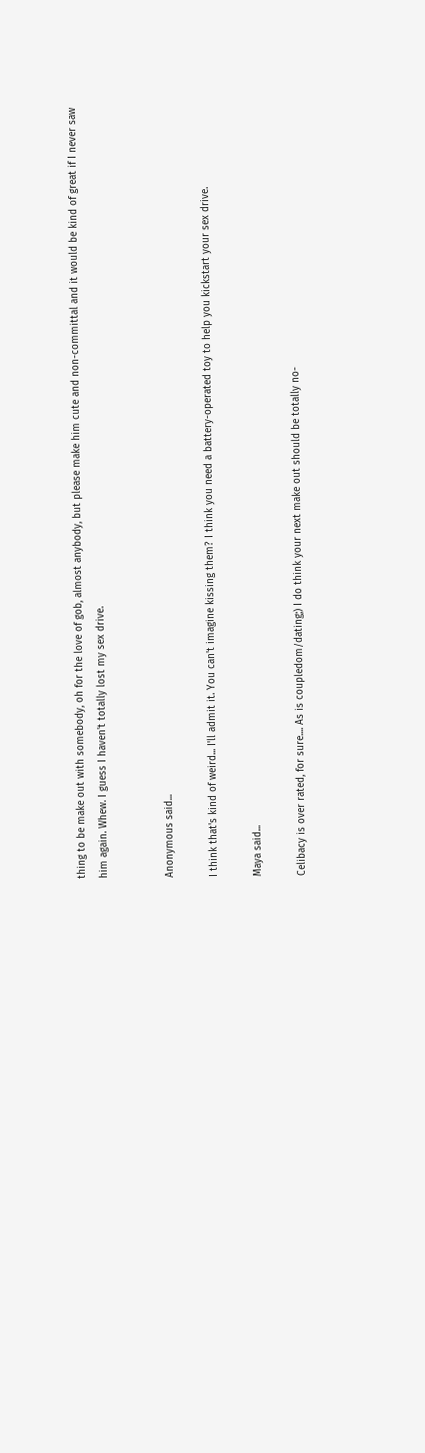thing to be make out with somebody, oh for the love of gob, almost anybody, but please make him cute and non-committal and it would be kind of great if I never saw him again. Whew. I guess I haven't totally lost my sex drive.


Anonymous said...

I think that's kind of weird... I'll admit it. You can't imagine kissing them? I think you need a battery-operated toy to help you kickstart your sex drive.

Maya said...

Celibacy is over rated, for sure.... As is coupledom/dating;) I do think your next make out should be totally no-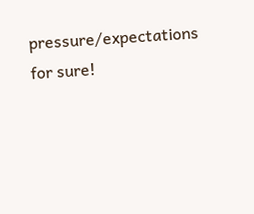pressure/expectations for sure!